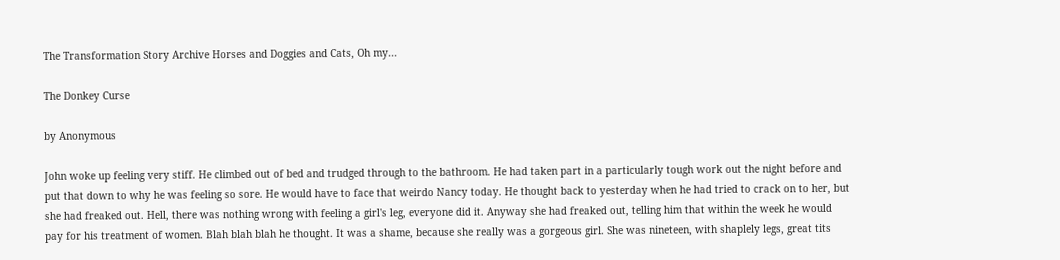The Transformation Story Archive Horses and Doggies and Cats, Oh my...

The Donkey Curse

by Anonymous

John woke up feeling very stiff. He climbed out of bed and trudged through to the bathroom. He had taken part in a particularly tough work out the night before and put that down to why he was feeling so sore. He would have to face that weirdo Nancy today. He thought back to yesterday when he had tried to crack on to her, but she had freaked out. Hell, there was nothing wrong with feeling a girl's leg, everyone did it. Anyway she had freaked out, telling him that within the week he would pay for his treatment of women. Blah blah blah he thought. It was a shame, because she really was a gorgeous girl. She was nineteen, with shaplely legs, great tits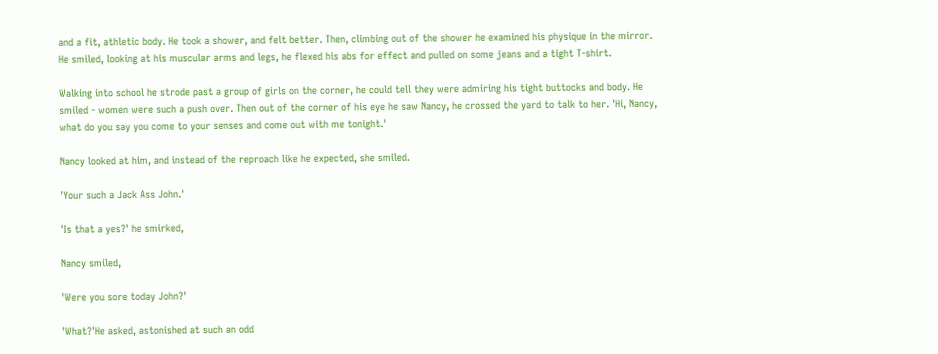and a fit, athletic body. He took a shower, and felt better. Then, climbing out of the shower he examined his physique in the mirror. He smiled, looking at his muscular arms and legs, he flexed his abs for effect and pulled on some jeans and a tight T-shirt.

Walking into school he strode past a group of girls on the corner, he could tell they were admiring his tight buttocks and body. He smiled - women were such a push over. Then out of the corner of his eye he saw Nancy, he crossed the yard to talk to her. 'Hi, Nancy, what do you say you come to your senses and come out with me tonight.'

Nancy looked at him, and instead of the reproach like he expected, she smiled.

'Your such a Jack Ass John.'

'Is that a yes?' he smirked,

Nancy smiled,

'Were you sore today John?'

'What?'He asked, astonished at such an odd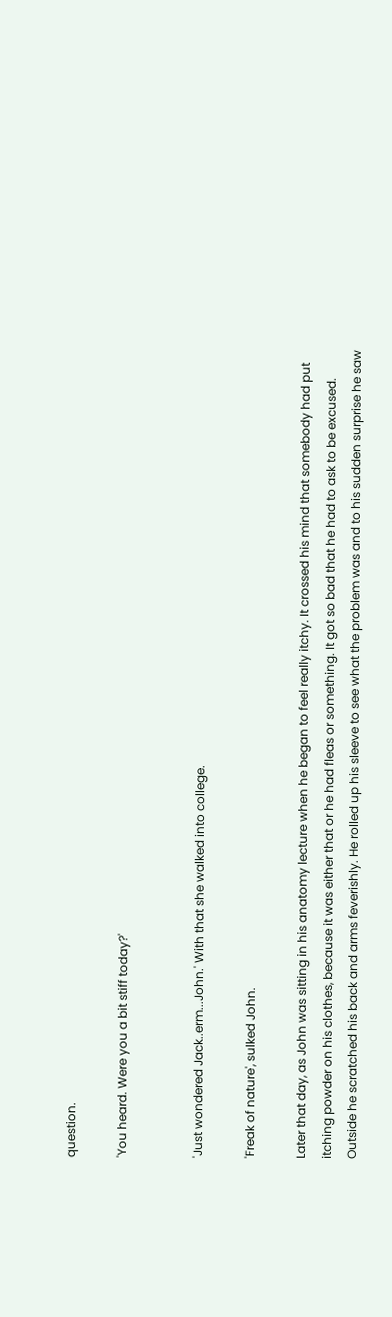question.

'You heard. Were you a bit stiff today?'


'Just wondered Jack..erm...John.' With that she walked into college.

'Freak of nature', sulked John.

Later that day, as John was sitting in his anatomy lecture when he began to feel really itchy. It crossed his mind that somebody had put itching powder on his clothes, because it was either that or he had fleas or something. It got so bad that he had to ask to be excused. Outside he scratched his back and arms feverishly. He rolled up his sleeve to see what the problem was and to his sudden surprise he saw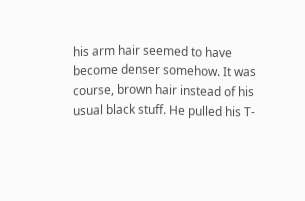his arm hair seemed to have become denser somehow. It was course, brown hair instead of his usual black stuff. He pulled his T-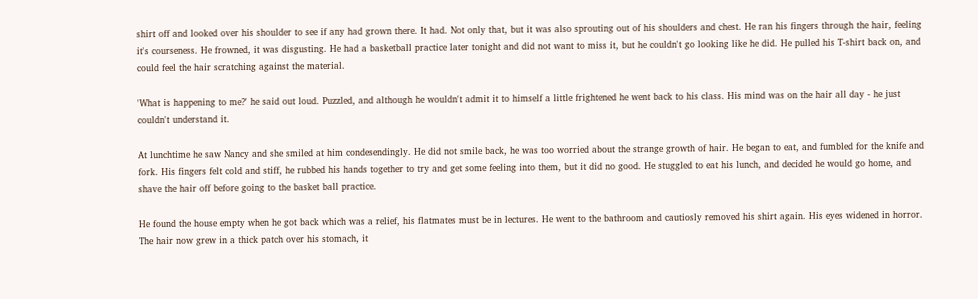shirt off and looked over his shoulder to see if any had grown there. It had. Not only that, but it was also sprouting out of his shoulders and chest. He ran his fingers through the hair, feeling it's courseness. He frowned, it was disgusting. He had a basketball practice later tonight and did not want to miss it, but he couldn't go looking like he did. He pulled his T-shirt back on, and could feel the hair scratching against the material.

'What is happening to me?' he said out loud. Puzzled, and although he wouldn't admit it to himself a little frightened he went back to his class. His mind was on the hair all day - he just couldn't understand it.

At lunchtime he saw Nancy and she smiled at him condesendingly. He did not smile back, he was too worried about the strange growth of hair. He began to eat, and fumbled for the knife and fork. His fingers felt cold and stiff, he rubbed his hands together to try and get some feeling into them, but it did no good. He stuggled to eat his lunch, and decided he would go home, and shave the hair off before going to the basket ball practice.

He found the house empty when he got back which was a relief, his flatmates must be in lectures. He went to the bathroom and cautiosly removed his shirt again. His eyes widened in horror. The hair now grew in a thick patch over his stomach, it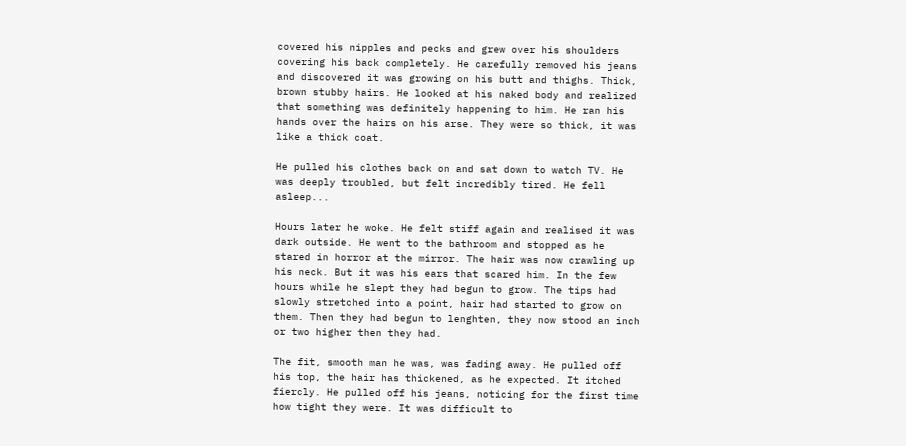covered his nipples and pecks and grew over his shoulders covering his back completely. He carefully removed his jeans and discovered it was growing on his butt and thighs. Thick, brown stubby hairs. He looked at his naked body and realized that something was definitely happening to him. He ran his hands over the hairs on his arse. They were so thick, it was like a thick coat.

He pulled his clothes back on and sat down to watch TV. He was deeply troubled, but felt incredibly tired. He fell asleep...

Hours later he woke. He felt stiff again and realised it was dark outside. He went to the bathroom and stopped as he stared in horror at the mirror. The hair was now crawling up his neck. But it was his ears that scared him. In the few hours while he slept they had begun to grow. The tips had slowly stretched into a point, hair had started to grow on them. Then they had begun to lenghten, they now stood an inch or two higher then they had.

The fit, smooth man he was, was fading away. He pulled off his top, the hair has thickened, as he expected. It itched fiercly. He pulled off his jeans, noticing for the first time how tight they were. It was difficult to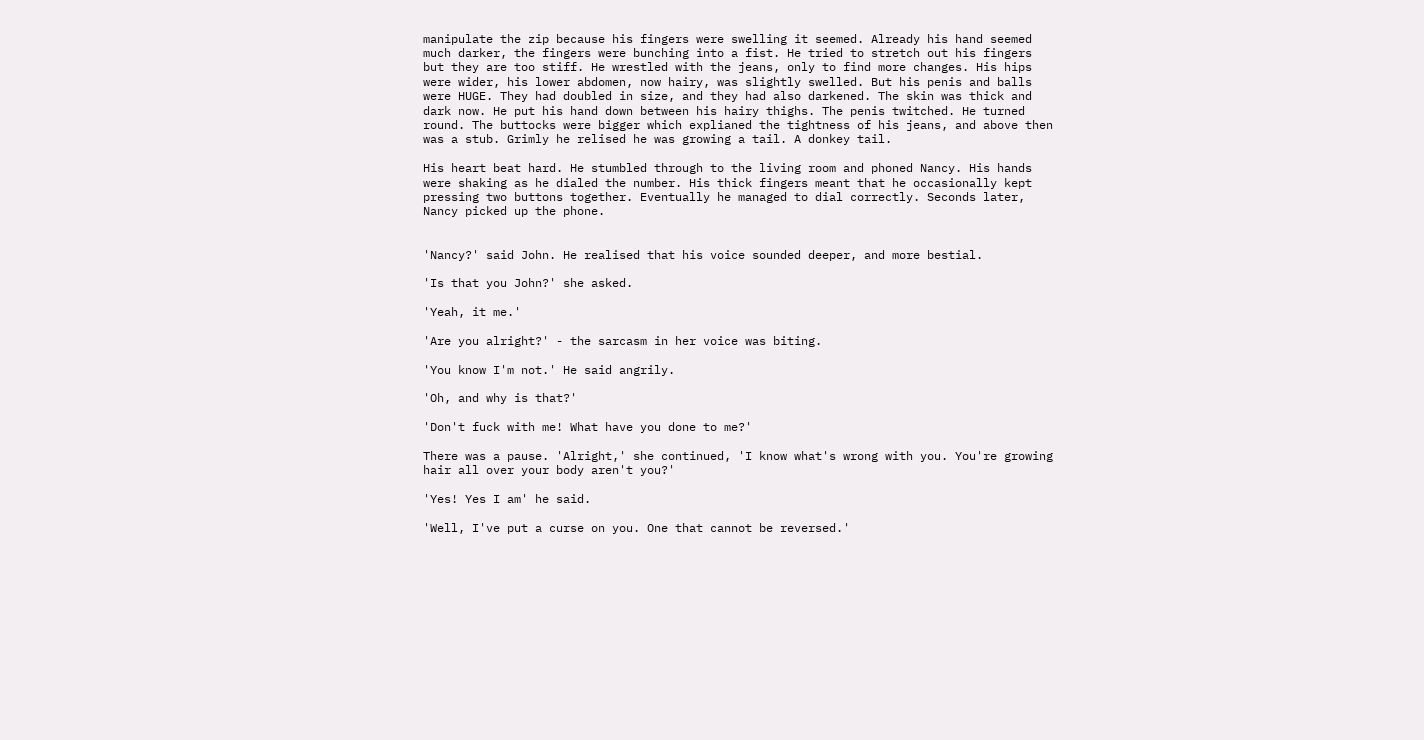manipulate the zip because his fingers were swelling it seemed. Already his hand seemed much darker, the fingers were bunching into a fist. He tried to stretch out his fingers but they are too stiff. He wrestled with the jeans, only to find more changes. His hips were wider, his lower abdomen, now hairy, was slightly swelled. But his penis and balls were HUGE. They had doubled in size, and they had also darkened. The skin was thick and dark now. He put his hand down between his hairy thighs. The penis twitched. He turned round. The buttocks were bigger which explianed the tightness of his jeans, and above then was a stub. Grimly he relised he was growing a tail. A donkey tail.

His heart beat hard. He stumbled through to the living room and phoned Nancy. His hands were shaking as he dialed the number. His thick fingers meant that he occasionally kept pressing two buttons together. Eventually he managed to dial correctly. Seconds later, Nancy picked up the phone.


'Nancy?' said John. He realised that his voice sounded deeper, and more bestial.

'Is that you John?' she asked.

'Yeah, it me.'

'Are you alright?' - the sarcasm in her voice was biting.

'You know I'm not.' He said angrily.

'Oh, and why is that?'

'Don't fuck with me! What have you done to me?'

There was a pause. 'Alright,' she continued, 'I know what's wrong with you. You're growing hair all over your body aren't you?'

'Yes! Yes I am' he said.

'Well, I've put a curse on you. One that cannot be reversed.'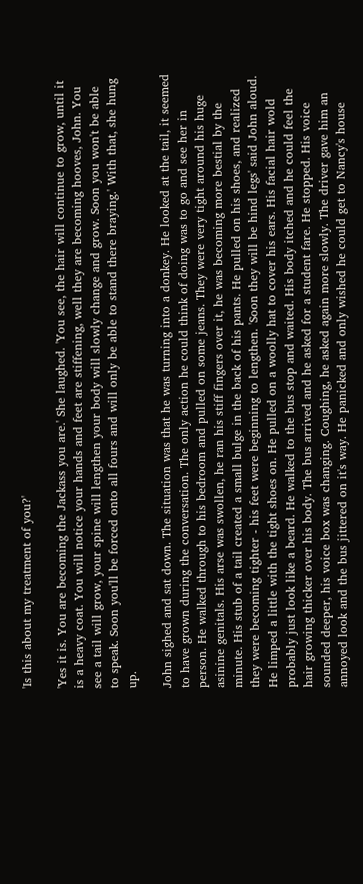'Is this about my treatment of you?'

'Yes it is. You are becoming the Jackass you are.' She laughed. 'You see, the hair will continue to grow, until it is a heavy coat. You will notice your hands and feet are stiffening, well they are becoming hooves, John. You see a tail will grow, your spine will lengthen your body will slowly change and grow. Soon you won't be able to speak. Soon you'll be forced onto all fours and will only be able to stand there braying.' With that, she hung up.

John sighed and sat down. The situation was that he was turning into a donkey. He looked at the tail, it seemed to have grown during the conversation. The only action he could think of doing was to go and see her in person. He walked through to his bedroom and pulled on some jeans. They were very tight around his huge asinine genitals. His arse was swollen, he ran his stiff fingers over it, he was becoming more bestial by the minute. His stub of a tail created a small bulge in the back of his pants. He pulled on his shoes, and realized they were becoming tighter - his feet were beginning to lengthen. 'Soon they will be hind legs' said John aloud. He limped a little with the tight shoes on. He pulled on a woolly hat to cover his ears. His facial hair wold probably just look like a beard. He walked to the bus stop and waited. His body itched and he could feel the hair growing thicker over his body. The bus arrived and he asked for a student fare. He stopped. His voice sounded deeper, his voice box was changing. Coughing, he asked again more slowly. The driver gave him an annoyed look and the bus jittered on it's way. He panicked and only wished he could get to Nancy's house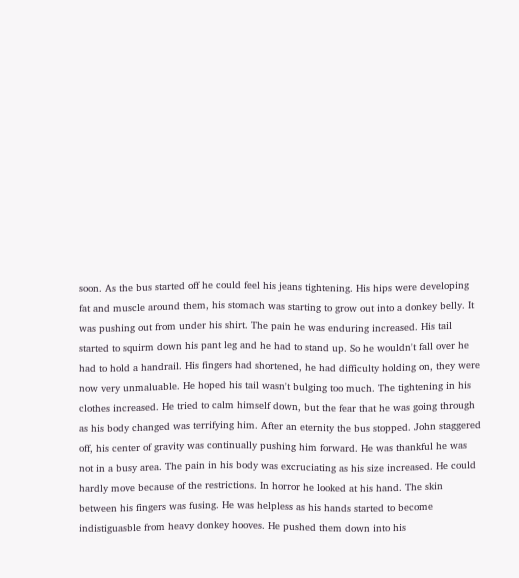soon. As the bus started off he could feel his jeans tightening. His hips were developing fat and muscle around them, his stomach was starting to grow out into a donkey belly. It was pushing out from under his shirt. The pain he was enduring increased. His tail started to squirm down his pant leg and he had to stand up. So he wouldn't fall over he had to hold a handrail. His fingers had shortened, he had difficulty holding on, they were now very unmaluable. He hoped his tail wasn't bulging too much. The tightening in his clothes increased. He tried to calm himself down, but the fear that he was going through as his body changed was terrifying him. After an eternity the bus stopped. John staggered off, his center of gravity was continually pushing him forward. He was thankful he was not in a busy area. The pain in his body was excruciating as his size increased. He could hardly move because of the restrictions. In horror he looked at his hand. The skin between his fingers was fusing. He was helpless as his hands started to become indistiguasble from heavy donkey hooves. He pushed them down into his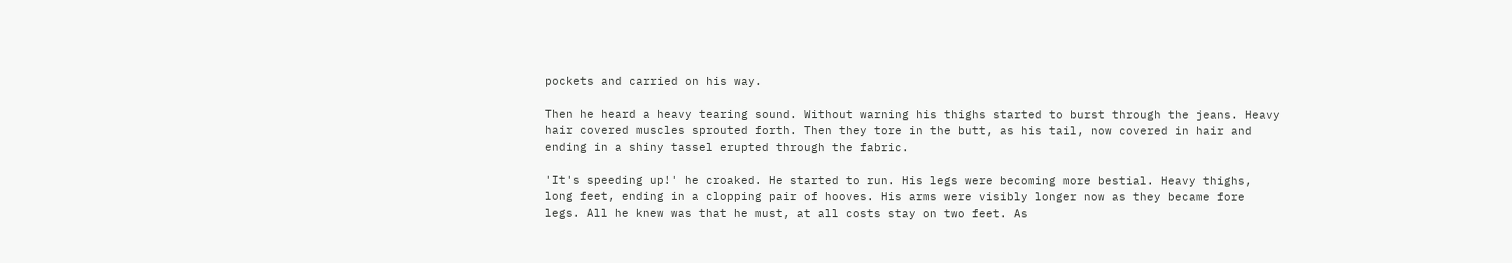pockets and carried on his way.

Then he heard a heavy tearing sound. Without warning his thighs started to burst through the jeans. Heavy hair covered muscles sprouted forth. Then they tore in the butt, as his tail, now covered in hair and ending in a shiny tassel erupted through the fabric.

'It's speeding up!' he croaked. He started to run. His legs were becoming more bestial. Heavy thighs, long feet, ending in a clopping pair of hooves. His arms were visibly longer now as they became fore legs. All he knew was that he must, at all costs stay on two feet. As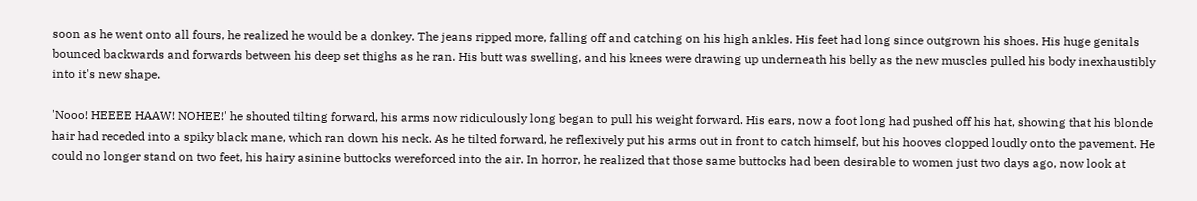soon as he went onto all fours, he realized he would be a donkey. The jeans ripped more, falling off and catching on his high ankles. His feet had long since outgrown his shoes. His huge genitals bounced backwards and forwards between his deep set thighs as he ran. His butt was swelling, and his knees were drawing up underneath his belly as the new muscles pulled his body inexhaustibly into it's new shape.

'Nooo! HEEEE HAAW! NOHEE!' he shouted tilting forward, his arms now ridiculously long began to pull his weight forward. His ears, now a foot long had pushed off his hat, showing that his blonde hair had receded into a spiky black mane, which ran down his neck. As he tilted forward, he reflexively put his arms out in front to catch himself, but his hooves clopped loudly onto the pavement. He could no longer stand on two feet, his hairy asinine buttocks wereforced into the air. In horror, he realized that those same buttocks had been desirable to women just two days ago, now look at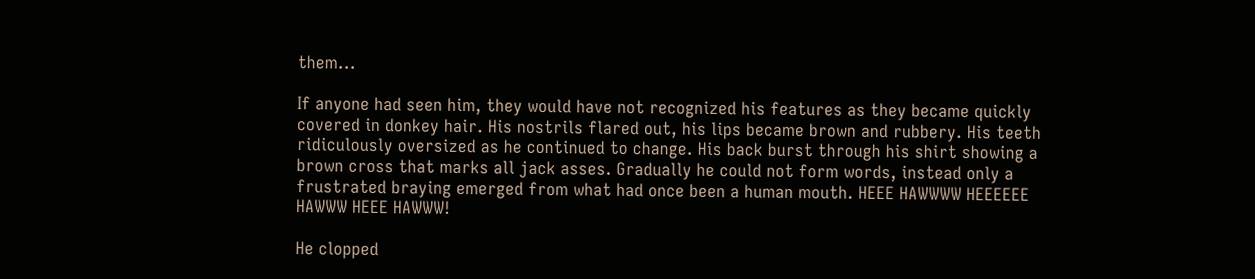them...

If anyone had seen him, they would have not recognized his features as they became quickly covered in donkey hair. His nostrils flared out, his lips became brown and rubbery. His teeth ridiculously oversized as he continued to change. His back burst through his shirt showing a brown cross that marks all jack asses. Gradually he could not form words, instead only a frustrated braying emerged from what had once been a human mouth. HEEE HAWWWW HEEEEEE HAWWW HEEE HAWWW!

He clopped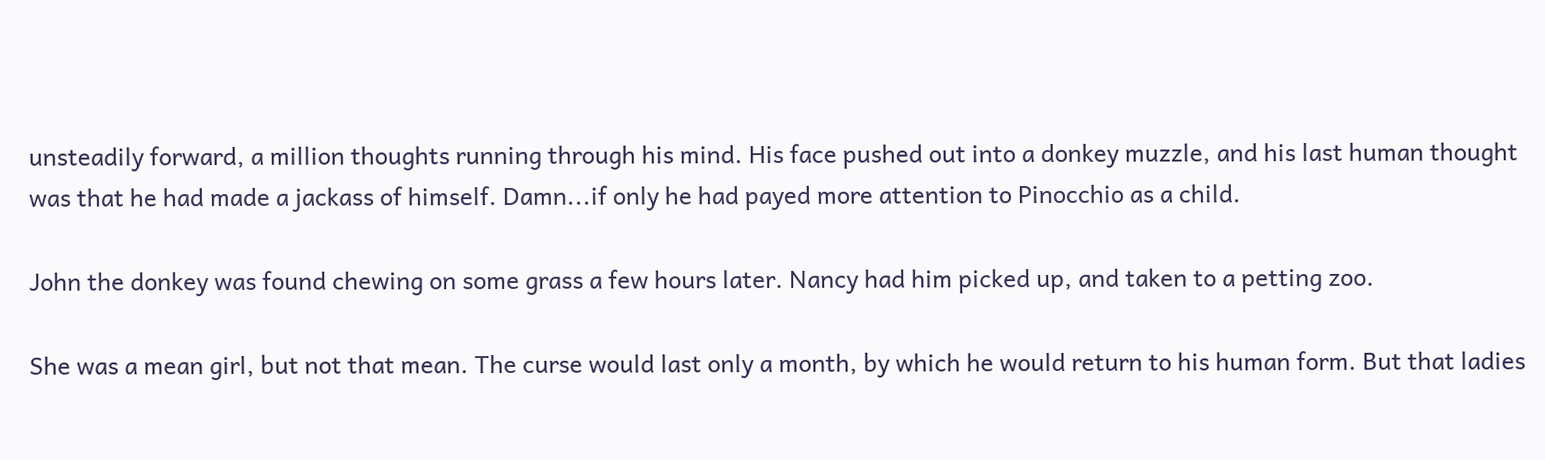unsteadily forward, a million thoughts running through his mind. His face pushed out into a donkey muzzle, and his last human thought was that he had made a jackass of himself. Damn...if only he had payed more attention to Pinocchio as a child.

John the donkey was found chewing on some grass a few hours later. Nancy had him picked up, and taken to a petting zoo.

She was a mean girl, but not that mean. The curse would last only a month, by which he would return to his human form. But that ladies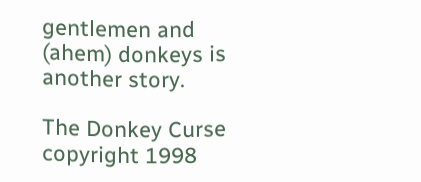gentlemen and (ahem) donkeys is another story.

The Donkey Curse copyright 1998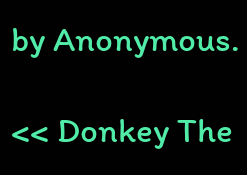by Anonymous.

<< Donkey The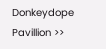Donkeydope Pavillion >>